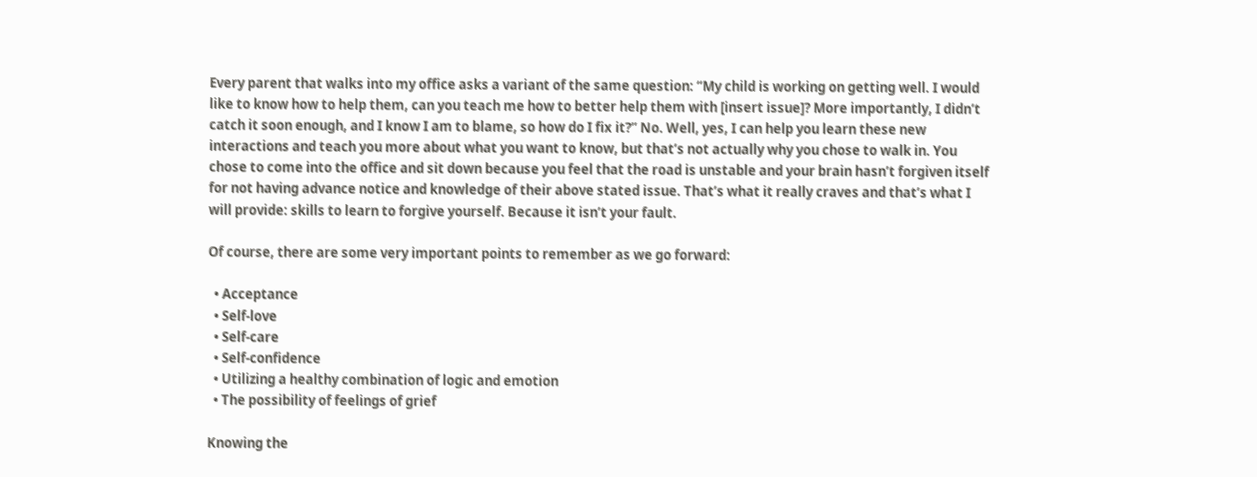Every parent that walks into my office asks a variant of the same question: “My child is working on getting well. I would like to know how to help them, can you teach me how to better help them with [insert issue]? More importantly, I didn’t catch it soon enough, and I know I am to blame, so how do I fix it?” No. Well, yes, I can help you learn these new interactions and teach you more about what you want to know, but that’s not actually why you chose to walk in. You chose to come into the office and sit down because you feel that the road is unstable and your brain hasn’t forgiven itself for not having advance notice and knowledge of their above stated issue. That’s what it really craves and that’s what I will provide: skills to learn to forgive yourself. Because it isn’t your fault.

Of course, there are some very important points to remember as we go forward:

  • Acceptance
  • Self-love
  • Self-care
  • Self-confidence
  • Utilizing a healthy combination of logic and emotion
  • The possibility of feelings of grief

Knowing the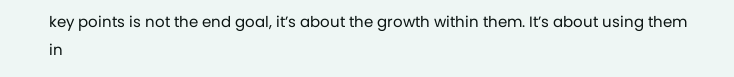key points is not the end goal, it’s about the growth within them. It’s about using them in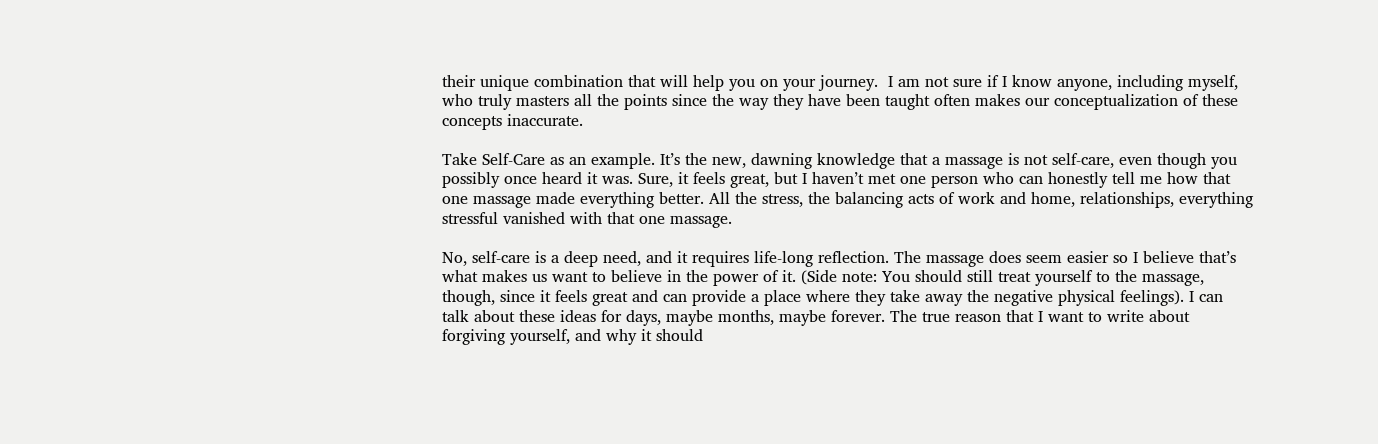their unique combination that will help you on your journey.  I am not sure if I know anyone, including myself, who truly masters all the points since the way they have been taught often makes our conceptualization of these concepts inaccurate.

Take Self-Care as an example. It’s the new, dawning knowledge that a massage is not self-care, even though you possibly once heard it was. Sure, it feels great, but I haven’t met one person who can honestly tell me how that one massage made everything better. All the stress, the balancing acts of work and home, relationships, everything stressful vanished with that one massage.

No, self-care is a deep need, and it requires life-long reflection. The massage does seem easier so I believe that’s what makes us want to believe in the power of it. (Side note: You should still treat yourself to the massage, though, since it feels great and can provide a place where they take away the negative physical feelings). I can talk about these ideas for days, maybe months, maybe forever. The true reason that I want to write about forgiving yourself, and why it should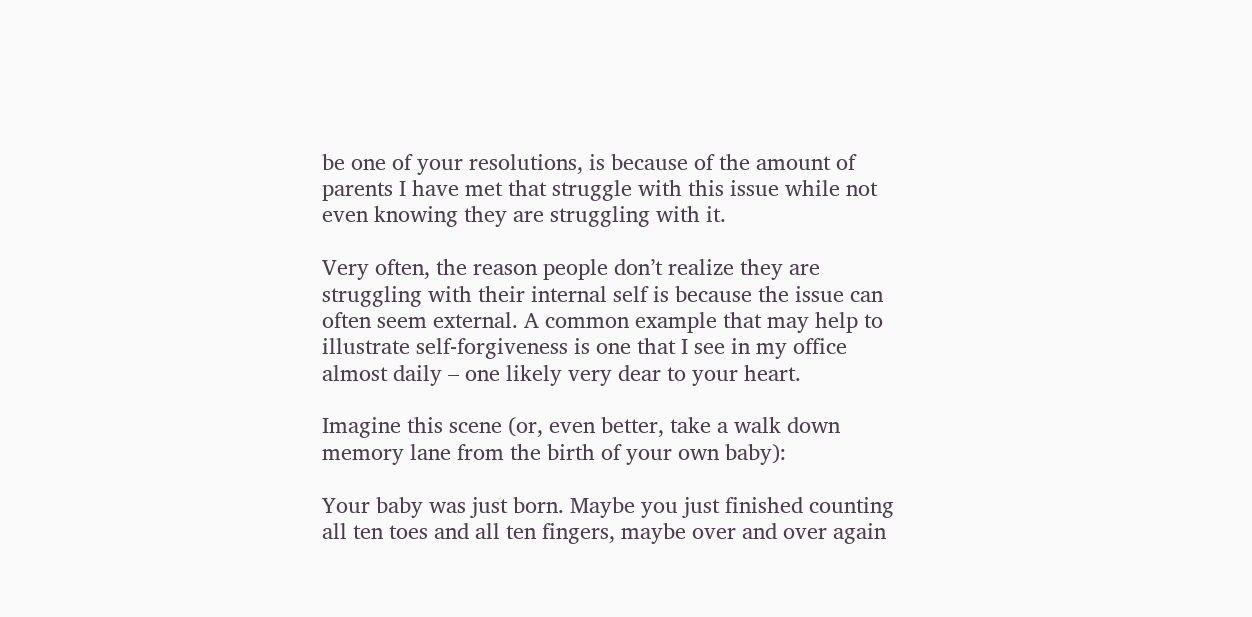be one of your resolutions, is because of the amount of parents I have met that struggle with this issue while not even knowing they are struggling with it.

Very often, the reason people don’t realize they are struggling with their internal self is because the issue can often seem external. A common example that may help to illustrate self-forgiveness is one that I see in my office almost daily – one likely very dear to your heart.

Imagine this scene (or, even better, take a walk down memory lane from the birth of your own baby):

Your baby was just born. Maybe you just finished counting all ten toes and all ten fingers, maybe over and over again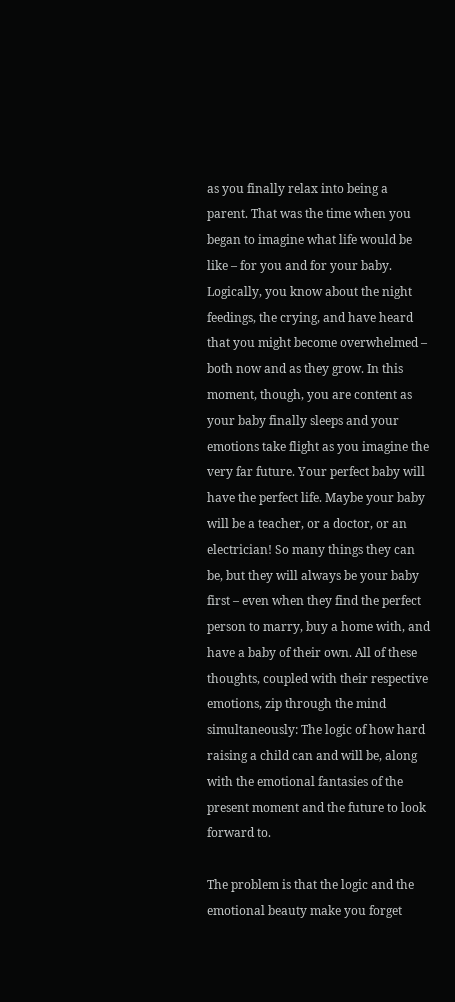as you finally relax into being a parent. That was the time when you began to imagine what life would be like – for you and for your baby. Logically, you know about the night feedings, the crying, and have heard that you might become overwhelmed – both now and as they grow. In this moment, though, you are content as your baby finally sleeps and your emotions take flight as you imagine the very far future. Your perfect baby will have the perfect life. Maybe your baby will be a teacher, or a doctor, or an electrician! So many things they can be, but they will always be your baby first – even when they find the perfect person to marry, buy a home with, and have a baby of their own. All of these thoughts, coupled with their respective emotions, zip through the mind simultaneously: The logic of how hard raising a child can and will be, along with the emotional fantasies of the present moment and the future to look forward to.

The problem is that the logic and the emotional beauty make you forget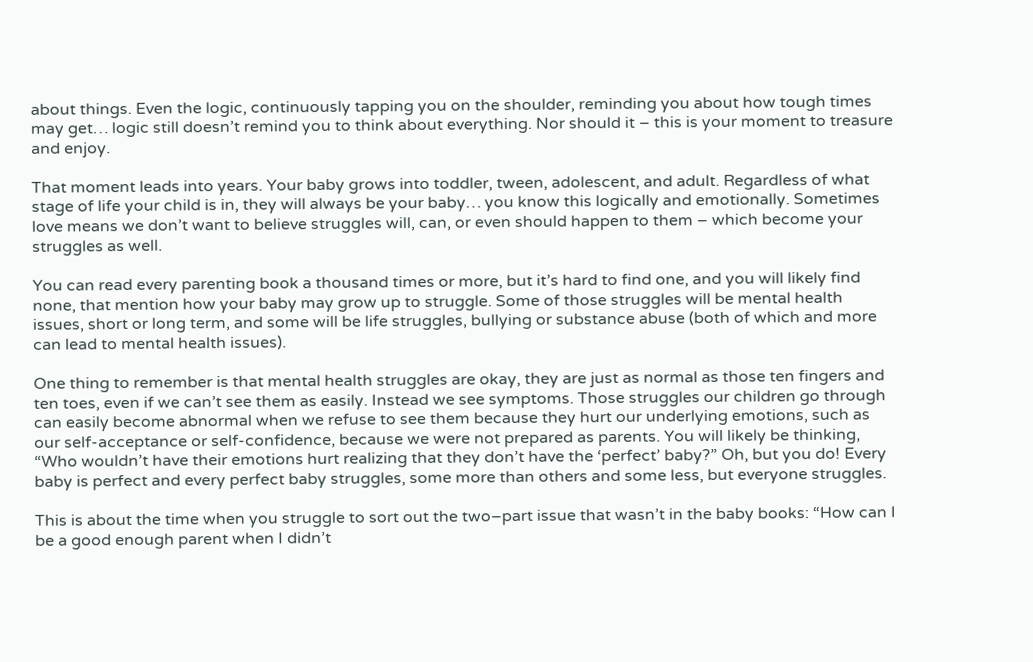about things. Even the logic, continuously tapping you on the shoulder, reminding you about how tough times may get… logic still doesn’t remind you to think about everything. Nor should it – this is your moment to treasure and enjoy.

That moment leads into years. Your baby grows into toddler, tween, adolescent, and adult. Regardless of what stage of life your child is in, they will always be your baby… you know this logically and emotionally. Sometimes love means we don’t want to believe struggles will, can, or even should happen to them – which become your struggles as well.

You can read every parenting book a thousand times or more, but it’s hard to find one, and you will likely find none, that mention how your baby may grow up to struggle. Some of those struggles will be mental health issues, short or long term, and some will be life struggles, bullying or substance abuse (both of which and more can lead to mental health issues).

One thing to remember is that mental health struggles are okay, they are just as normal as those ten fingers and ten toes, even if we can’t see them as easily. Instead we see symptoms. Those struggles our children go through can easily become abnormal when we refuse to see them because they hurt our underlying emotions, such as our self-acceptance or self-confidence, because we were not prepared as parents. You will likely be thinking, “Who wouldn’t have their emotions hurt realizing that they don’t have the ‘perfect’ baby?” Oh, but you do! Every baby is perfect and every perfect baby struggles, some more than others and some less, but everyone struggles.

This is about the time when you struggle to sort out the two–part issue that wasn’t in the baby books: “How can I be a good enough parent when I didn’t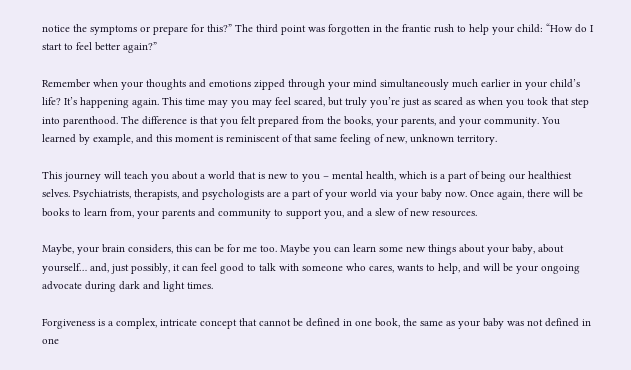notice the symptoms or prepare for this?” The third point was forgotten in the frantic rush to help your child: “How do I start to feel better again?”

Remember when your thoughts and emotions zipped through your mind simultaneously much earlier in your child’s life? It’s happening again. This time may you may feel scared, but truly you’re just as scared as when you took that step into parenthood. The difference is that you felt prepared from the books, your parents, and your community. You learned by example, and this moment is reminiscent of that same feeling of new, unknown territory.

This journey will teach you about a world that is new to you – mental health, which is a part of being our healthiest selves. Psychiatrists, therapists, and psychologists are a part of your world via your baby now. Once again, there will be books to learn from, your parents and community to support you, and a slew of new resources.

Maybe, your brain considers, this can be for me too. Maybe you can learn some new things about your baby, about yourself… and, just possibly, it can feel good to talk with someone who cares, wants to help, and will be your ongoing advocate during dark and light times.

Forgiveness is a complex, intricate concept that cannot be defined in one book, the same as your baby was not defined in one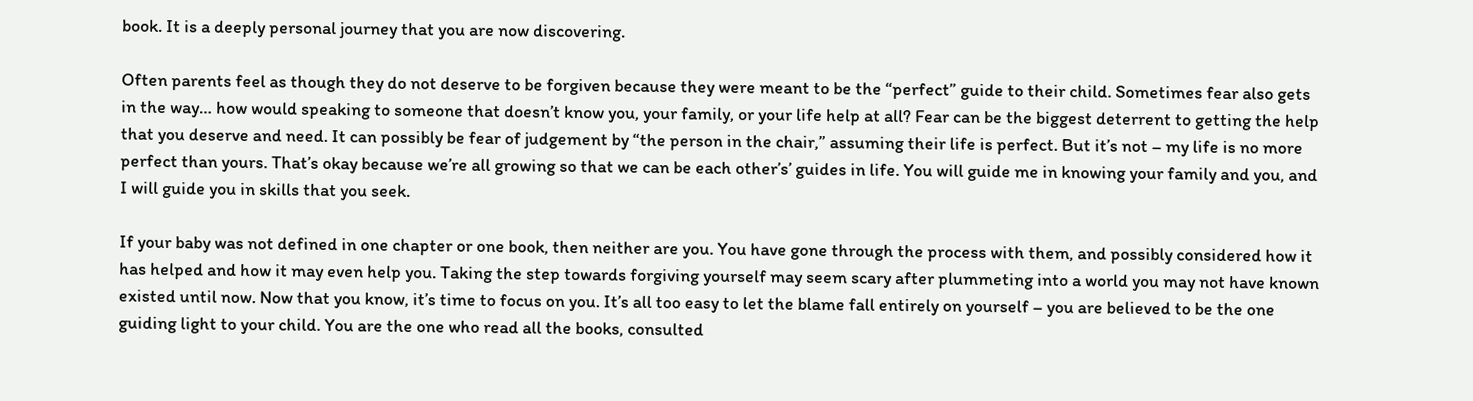book. It is a deeply personal journey that you are now discovering.

Often parents feel as though they do not deserve to be forgiven because they were meant to be the “perfect” guide to their child. Sometimes fear also gets in the way… how would speaking to someone that doesn’t know you, your family, or your life help at all? Fear can be the biggest deterrent to getting the help that you deserve and need. It can possibly be fear of judgement by “the person in the chair,” assuming their life is perfect. But it’s not – my life is no more perfect than yours. That’s okay because we’re all growing so that we can be each other’s’ guides in life. You will guide me in knowing your family and you, and I will guide you in skills that you seek.

If your baby was not defined in one chapter or one book, then neither are you. You have gone through the process with them, and possibly considered how it has helped and how it may even help you. Taking the step towards forgiving yourself may seem scary after plummeting into a world you may not have known existed until now. Now that you know, it’s time to focus on you. It’s all too easy to let the blame fall entirely on yourself – you are believed to be the one guiding light to your child. You are the one who read all the books, consulted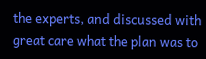the experts, and discussed with great care what the plan was to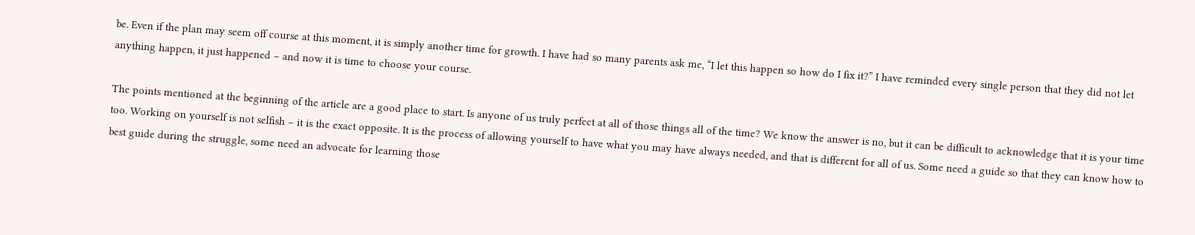be. Even if the plan may seem off course at this moment, it is simply another time for growth. I have had so many parents ask me, “I let this happen so how do I fix it?” I have reminded every single person that they did not let anything happen, it just happened – and now it is time to choose your course.

The points mentioned at the beginning of the article are a good place to start. Is anyone of us truly perfect at all of those things all of the time? We know the answer is no, but it can be difficult to acknowledge that it is your time too. Working on yourself is not selfish – it is the exact opposite. It is the process of allowing yourself to have what you may have always needed, and that is different for all of us. Some need a guide so that they can know how to best guide during the struggle, some need an advocate for learning those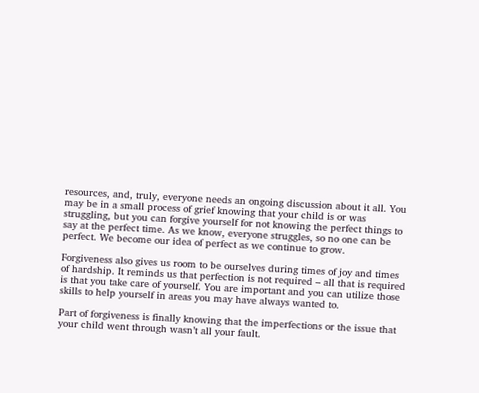resources, and, truly, everyone needs an ongoing discussion about it all. You may be in a small process of grief knowing that your child is or was struggling, but you can forgive yourself for not knowing the perfect things to say at the perfect time. As we know, everyone struggles, so no one can be perfect. We become our idea of perfect as we continue to grow.

Forgiveness also gives us room to be ourselves during times of joy and times of hardship. It reminds us that perfection is not required – all that is required is that you take care of yourself. You are important and you can utilize those skills to help yourself in areas you may have always wanted to.

Part of forgiveness is finally knowing that the imperfections or the issue that your child went through wasn’t all your fault.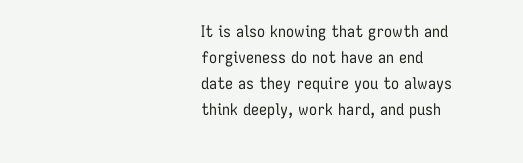It is also knowing that growth and forgiveness do not have an end date as they require you to always think deeply, work hard, and push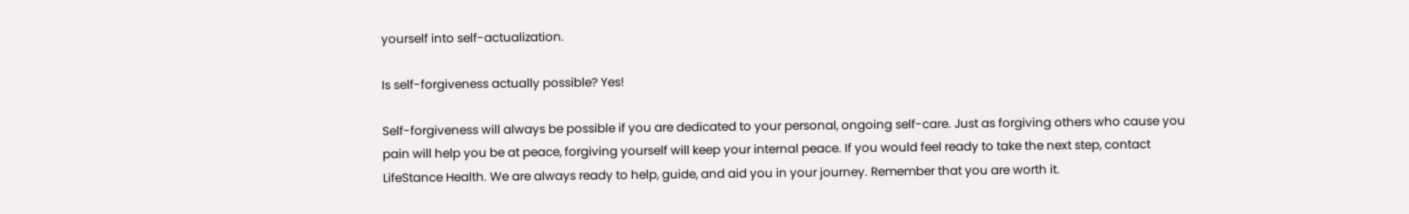yourself into self-actualization.

Is self-forgiveness actually possible? Yes!

Self-forgiveness will always be possible if you are dedicated to your personal, ongoing self-care. Just as forgiving others who cause you pain will help you be at peace, forgiving yourself will keep your internal peace. If you would feel ready to take the next step, contact LifeStance Health. We are always ready to help, guide, and aid you in your journey. Remember that you are worth it.